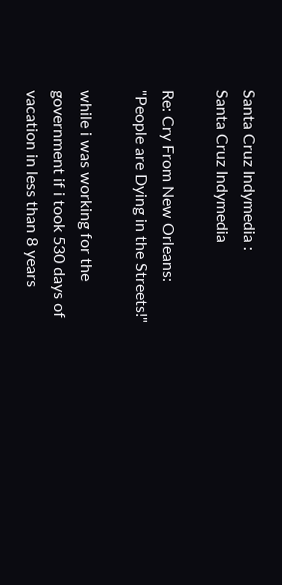Santa Cruz Indymedia :
Santa Cruz Indymedia

Re: Cry From New Orleans: "People are Dying in the Streets!"

while i was working for the government if i took 530 days of vacation in less than 8 years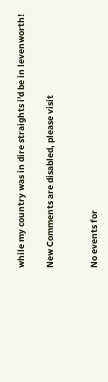while my country was in dire straights i'd be in levenworth!

New Comments are disabled, please visit


No events for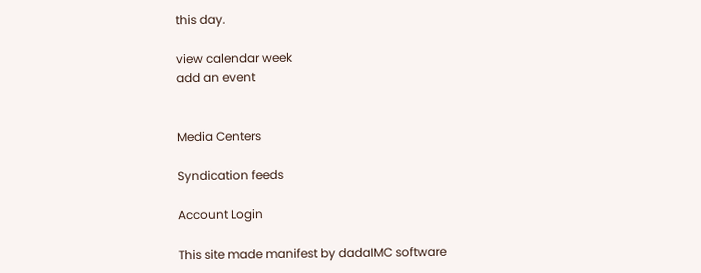this day.

view calendar week
add an event


Media Centers

Syndication feeds

Account Login

This site made manifest by dadaIMC software